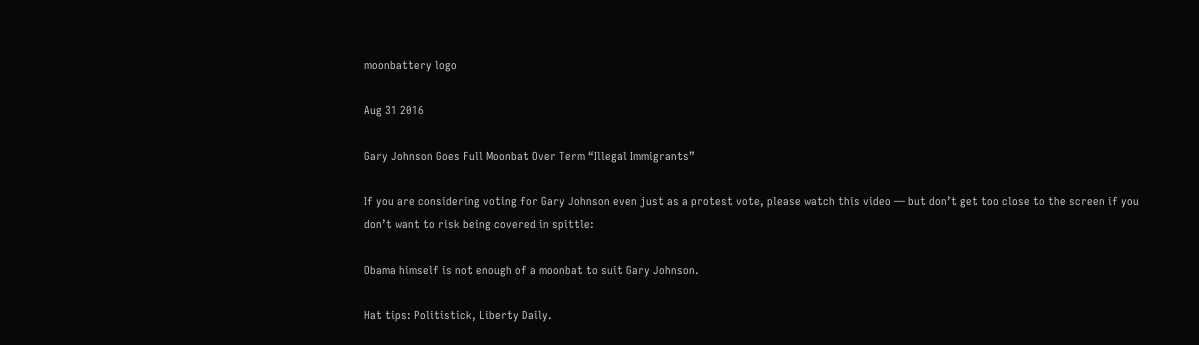moonbattery logo

Aug 31 2016

Gary Johnson Goes Full Moonbat Over Term “Illegal Immigrants”

If you are considering voting for Gary Johnson even just as a protest vote, please watch this video — but don’t get too close to the screen if you don’t want to risk being covered in spittle:

Obama himself is not enough of a moonbat to suit Gary Johnson.

Hat tips: Politistick, Liberty Daily.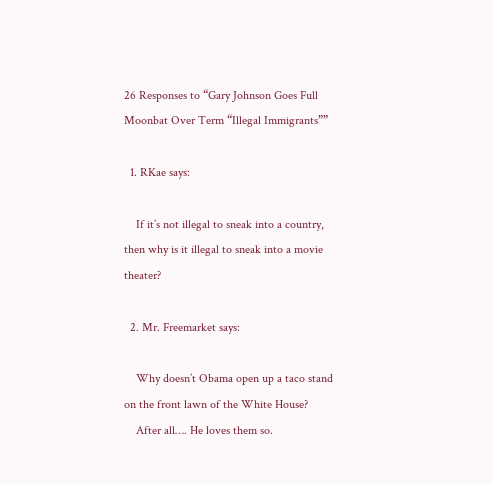26 Responses to “Gary Johnson Goes Full Moonbat Over Term “Illegal Immigrants””

  1. RKae says:

    If it’s not illegal to sneak into a country, then why is it illegal to sneak into a movie theater?

  2. Mr. Freemarket says:

    Why doesn’t Obama open up a taco stand on the front lawn of the White House?
    After all…. He loves them so.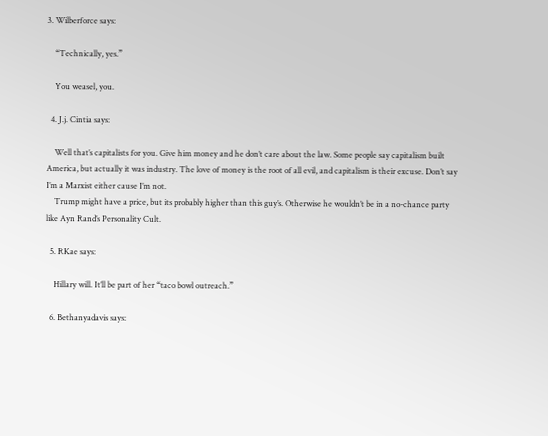3. Wilberforce says:

    “Technically, yes.”

    You weasel, you.

  4. J.j. Cintia says:

    Well that’s capitalists for you. Give him money and he don’t care about the law. Some people say capitalism built America, but actually it was industry. The love of money is the root of all evil, and capitalism is their excuse. Don’t say I’m a Marxist either cause I’m not.
    Trump might have a price, but its probably higher than this guy’s. Otherwise he wouldn’t be in a no-chance party like Ayn Rand’s Personality Cult.

  5. RKae says:

    Hillary will. It’ll be part of her “taco bowl outreach.”

  6. Bethanyadavis says: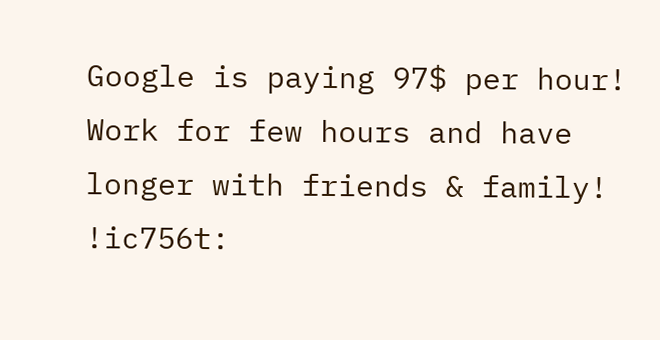Google is paying 97$ per hour! Work for few hours and have longer with friends & family! !ic756t: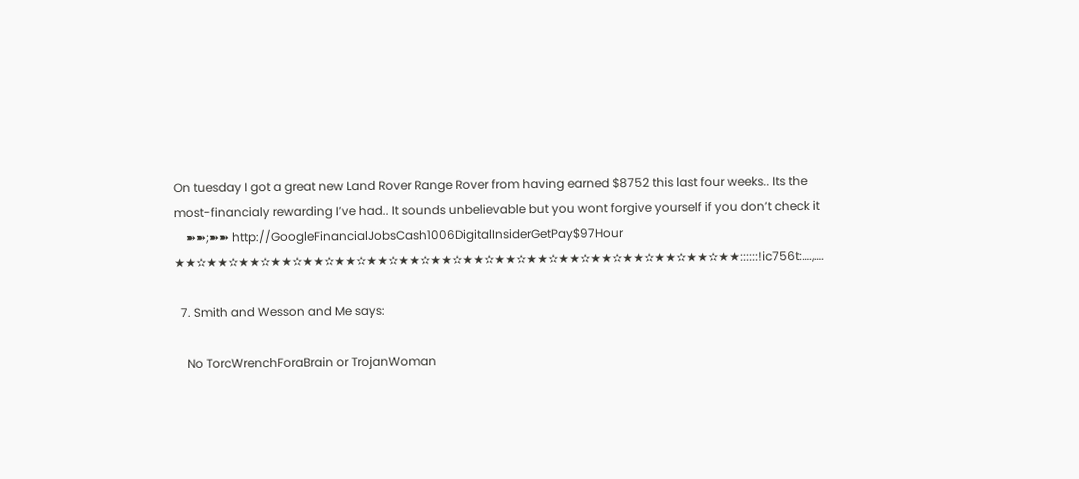On tuesday I got a great new Land Rover Range Rover from having earned $8752 this last four weeks.. Its the most-financialy rewarding I’ve had.. It sounds unbelievable but you wont forgive yourself if you don’t check it
    ➽➽;➽➽ http://GoogleFinancialJobsCash1006DigitalInsiderGetPay$97Hour ★★✫★★✫★★✫★★✫★★✫★★✫★★✫★★✫★★✫★★✫★★✫★★✫★★✫★★✫★★✫★★✫★★✫★★::::::!ic756t:….,….

  7. Smith and Wesson and Me says:

    No TorcWrenchForaBrain or TrojanWoman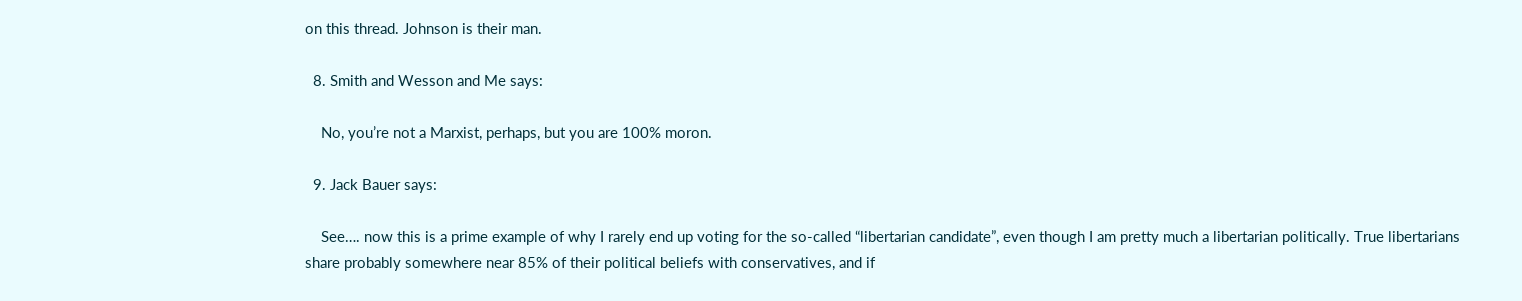on this thread. Johnson is their man.

  8. Smith and Wesson and Me says:

    No, you’re not a Marxist, perhaps, but you are 100% moron.

  9. Jack Bauer says:

    See…. now this is a prime example of why I rarely end up voting for the so-called “libertarian candidate”, even though I am pretty much a libertarian politically. True libertarians share probably somewhere near 85% of their political beliefs with conservatives, and if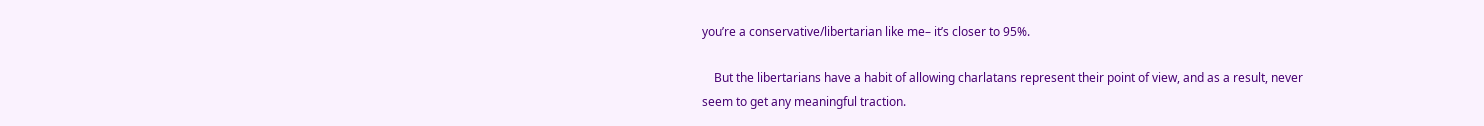you’re a conservative/libertarian like me– it’s closer to 95%.

    But the libertarians have a habit of allowing charlatans represent their point of view, and as a result, never seem to get any meaningful traction.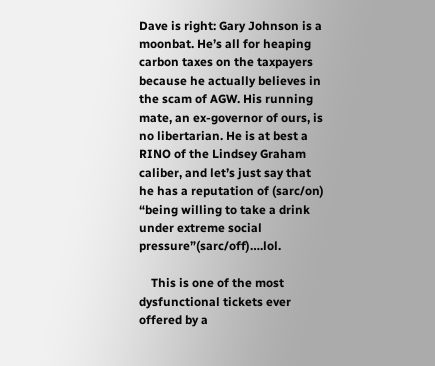Dave is right: Gary Johnson is a moonbat. He’s all for heaping carbon taxes on the taxpayers because he actually believes in the scam of AGW. His running mate, an ex-governor of ours, is no libertarian. He is at best a RINO of the Lindsey Graham caliber, and let’s just say that he has a reputation of (sarc/on) “being willing to take a drink under extreme social pressure”(sarc/off)….lol.

    This is one of the most dysfunctional tickets ever offered by a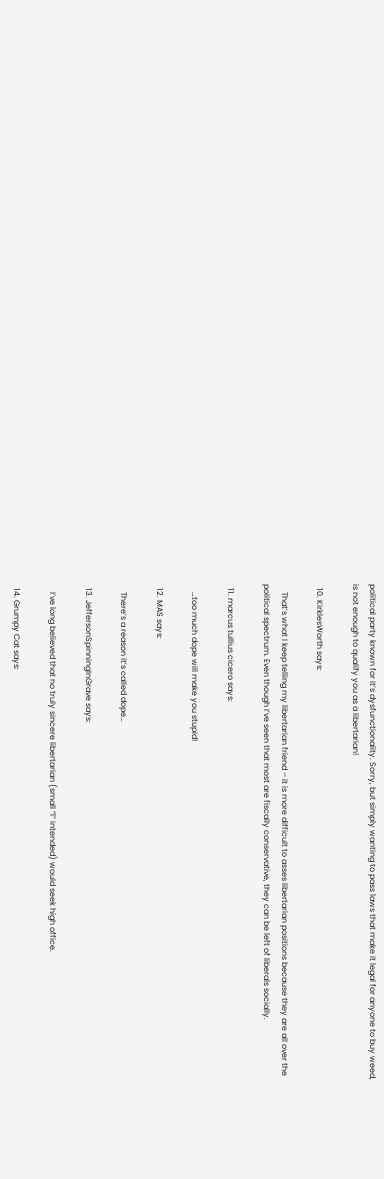political party known for it’s dysfunctionality. Sorry, but simply wanting to pass laws that make it legal for anyone to buy weed, is not enough to qualify you as a libertarian!

  10. KirklesWorth says:

    That’s what I keep telling my libertarian friend – it is more difficult to asses libertarian positions because they are all over the political spectrum. Even though I’ve seen that most are fiscally conservative, they can be left of liberals socially.

  11. marcus tullius cicero says:

    …too much dope will make you stupid!

  12. MAS says:

    There’s a reason it’s called dope…

  13. JeffersonSpinningInGrave says:

    I’ve long believed that no truly sincere libertarian (small “l” intended) would seek high office.

  14. Grumpy Cat says: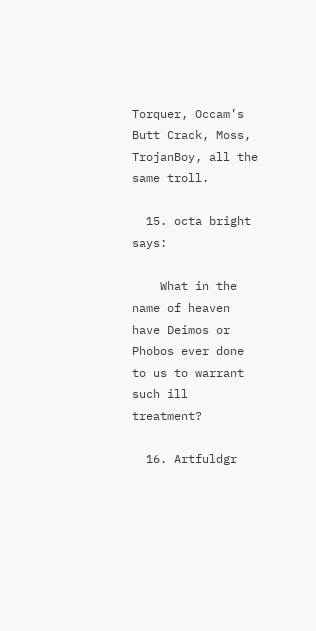Torquer, Occam’s Butt Crack, Moss, TrojanBoy, all the same troll.

  15. octa bright says:

    What in the name of heaven have Deimos or Phobos ever done to us to warrant such ill treatment?

  16. Artfuldgr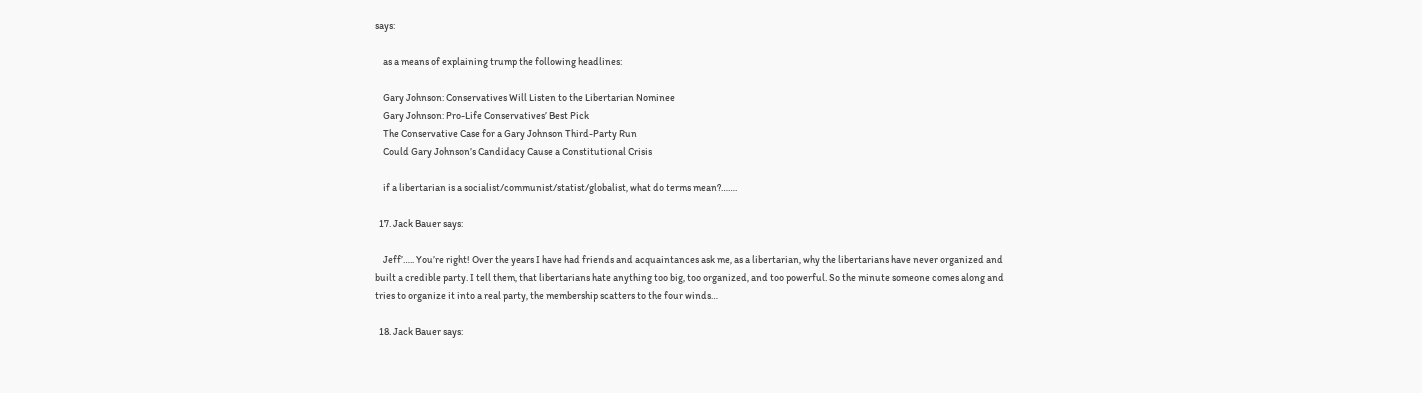says:

    as a means of explaining trump the following headlines:

    Gary Johnson: Conservatives Will Listen to the Libertarian Nominee
    Gary Johnson: Pro-Life Conservatives’ Best Pick
    The Conservative Case for a Gary Johnson Third-Party Run
    Could Gary Johnson’s Candidacy Cause a Constitutional Crisis

    if a libertarian is a socialist/communist/statist/globalist, what do terms mean?…….

  17. Jack Bauer says:

    Jeff’….. You’re right! Over the years I have had friends and acquaintances ask me, as a libertarian, why the libertarians have never organized and built a credible party. I tell them, that libertarians hate anything too big, too organized, and too powerful. So the minute someone comes along and tries to organize it into a real party, the membership scatters to the four winds…

  18. Jack Bauer says: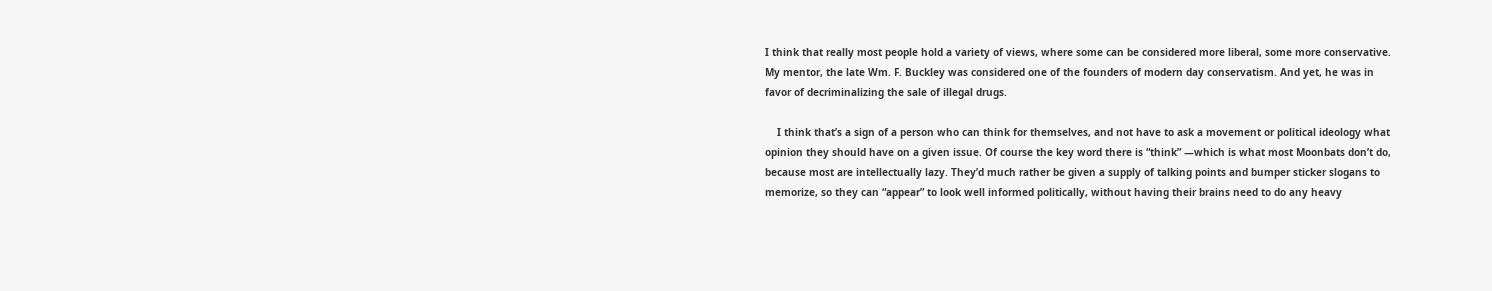I think that really most people hold a variety of views, where some can be considered more liberal, some more conservative. My mentor, the late Wm. F. Buckley was considered one of the founders of modern day conservatism. And yet, he was in favor of decriminalizing the sale of illegal drugs.

    I think that’s a sign of a person who can think for themselves, and not have to ask a movement or political ideology what opinion they should have on a given issue. Of course the key word there is “think” —which is what most Moonbats don’t do, because most are intellectually lazy. They’d much rather be given a supply of talking points and bumper sticker slogans to memorize, so they can “appear” to look well informed politically, without having their brains need to do any heavy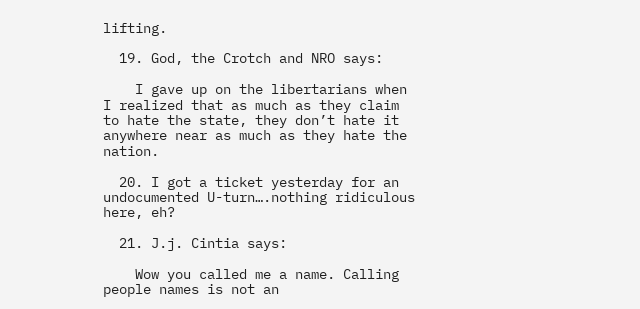lifting.

  19. God, the Crotch and NRO says:

    I gave up on the libertarians when I realized that as much as they claim to hate the state, they don’t hate it anywhere near as much as they hate the nation.

  20. I got a ticket yesterday for an undocumented U-turn….nothing ridiculous here, eh?

  21. J.j. Cintia says:

    Wow you called me a name. Calling people names is not an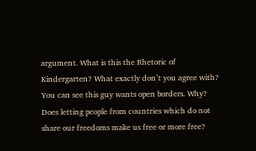argument. What is this the Rhetoric of Kindergarten? What exactly don’t you agree with? You can see this guy wants open borders. Why? Does letting people from countries which do not share our freedoms make us free or more free?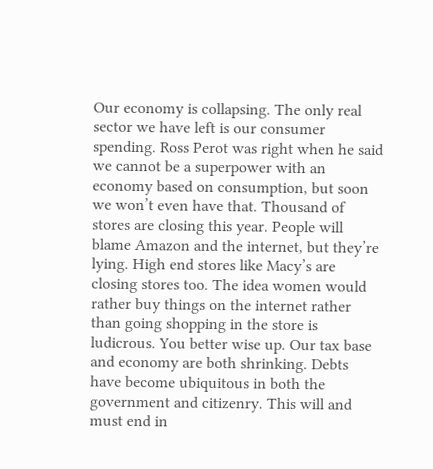Our economy is collapsing. The only real sector we have left is our consumer spending. Ross Perot was right when he said we cannot be a superpower with an economy based on consumption, but soon we won’t even have that. Thousand of stores are closing this year. People will blame Amazon and the internet, but they’re lying. High end stores like Macy’s are closing stores too. The idea women would rather buy things on the internet rather than going shopping in the store is ludicrous. You better wise up. Our tax base and economy are both shrinking. Debts have become ubiquitous in both the government and citizenry. This will and must end in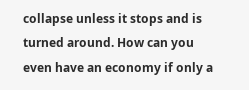collapse unless it stops and is turned around. How can you even have an economy if only a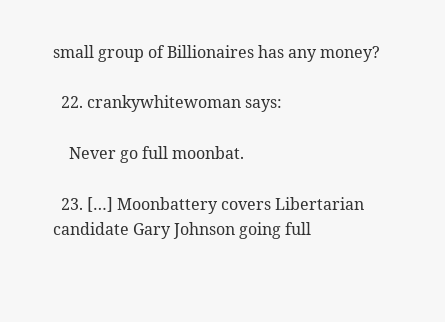small group of Billionaires has any money?

  22. crankywhitewoman says:

    Never go full moonbat.

  23. […] Moonbattery covers Libertarian candidate Gary Johnson going full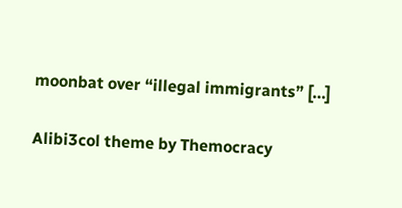moonbat over “illegal immigrants” […]

Alibi3col theme by Themocracy